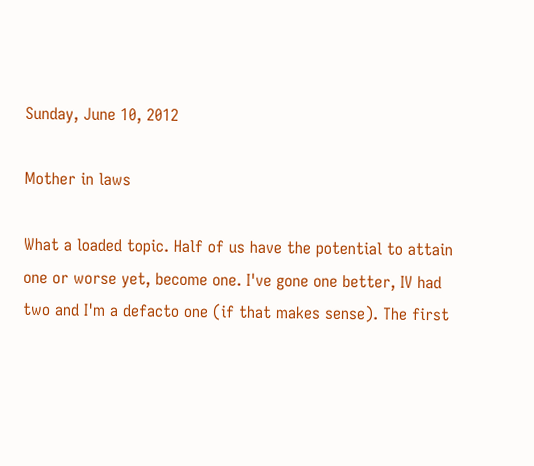Sunday, June 10, 2012

Mother in laws

What a loaded topic. Half of us have the potential to attain one or worse yet, become one. I've gone one better, IV had two and I'm a defacto one (if that makes sense). The first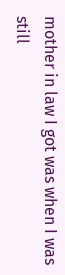mother in law I got was when I was still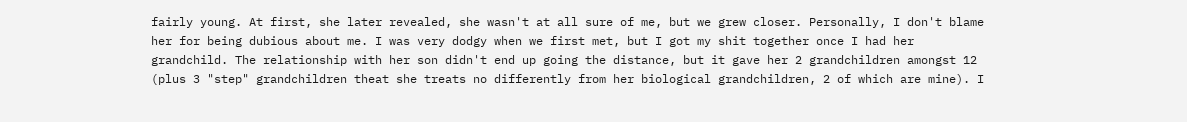fairly young. At first, she later revealed, she wasn't at all sure of me, but we grew closer. Personally, I don't blame her for being dubious about me. I was very dodgy when we first met, but I got my shit together once I had her grandchild. The relationship with her son didn't end up going the distance, but it gave her 2 grandchildren amongst 12 (plus 3 "step" grandchildren theat she treats no differently from her biological grandchildren, 2 of which are mine). I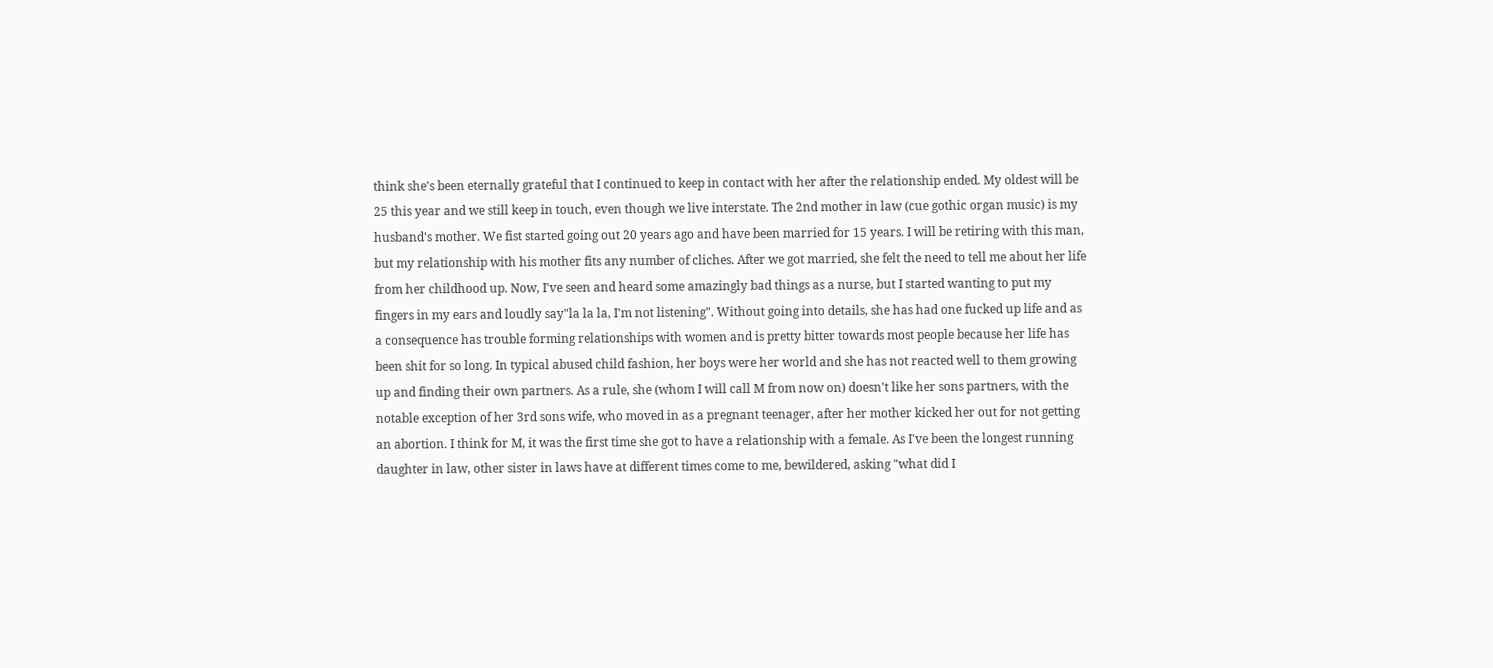think she's been eternally grateful that I continued to keep in contact with her after the relationship ended. My oldest will be 25 this year and we still keep in touch, even though we live interstate. The 2nd mother in law (cue gothic organ music) is my husband's mother. We fist started going out 20 years ago and have been married for 15 years. I will be retiring with this man, but my relationship with his mother fits any number of cliches. After we got married, she felt the need to tell me about her life from her childhood up. Now, I've seen and heard some amazingly bad things as a nurse, but I started wanting to put my fingers in my ears and loudly say"la la la, I'm not listening". Without going into details, she has had one fucked up life and as a consequence has trouble forming relationships with women and is pretty bitter towards most people because her life has been shit for so long. In typical abused child fashion, her boys were her world and she has not reacted well to them growing up and finding their own partners. As a rule, she (whom I will call M from now on) doesn't like her sons partners, with the notable exception of her 3rd sons wife, who moved in as a pregnant teenager, after her mother kicked her out for not getting an abortion. I think for M, it was the first time she got to have a relationship with a female. As I've been the longest running daughter in law, other sister in laws have at different times come to me, bewildered, asking "what did I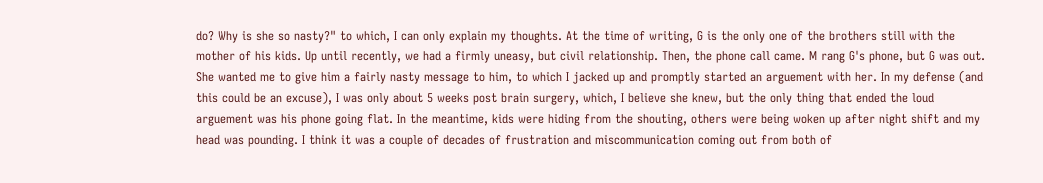do? Why is she so nasty?" to which, I can only explain my thoughts. At the time of writing, G is the only one of the brothers still with the mother of his kids. Up until recently, we had a firmly uneasy, but civil relationship. Then, the phone call came. M rang G's phone, but G was out. She wanted me to give him a fairly nasty message to him, to which I jacked up and promptly started an arguement with her. In my defense (and this could be an excuse), I was only about 5 weeks post brain surgery, which, I believe she knew, but the only thing that ended the loud arguement was his phone going flat. In the meantime, kids were hiding from the shouting, others were being woken up after night shift and my head was pounding. I think it was a couple of decades of frustration and miscommunication coming out from both of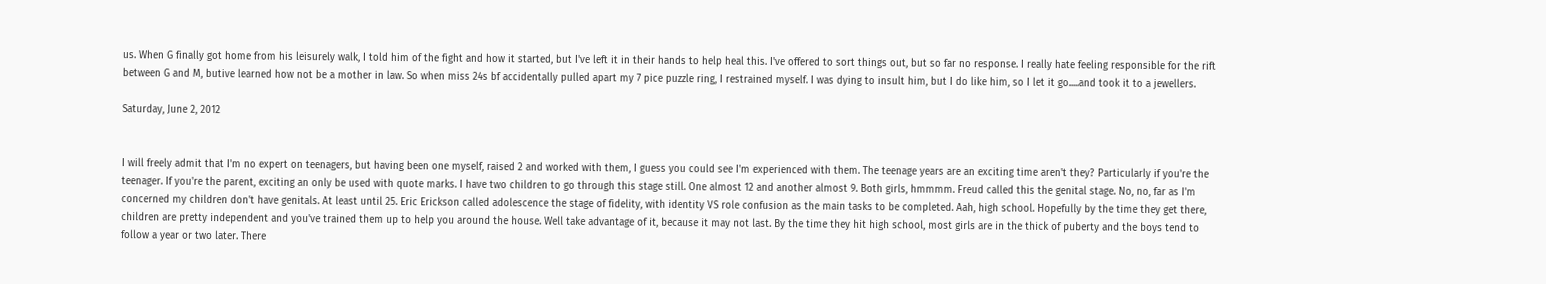us. When G finally got home from his leisurely walk, I told him of the fight and how it started, but I've left it in their hands to help heal this. I've offered to sort things out, but so far no response. I really hate feeling responsible for the rift between G and M, butive learned how not be a mother in law. So when miss 24s bf accidentally pulled apart my 7 pice puzzle ring, I restrained myself. I was dying to insult him, but I do like him, so I let it go.....and took it to a jewellers.

Saturday, June 2, 2012


I will freely admit that I'm no expert on teenagers, but having been one myself, raised 2 and worked with them, I guess you could see I'm experienced with them. The teenage years are an exciting time aren't they? Particularly if you're the teenager. If you're the parent, exciting an only be used with quote marks. I have two children to go through this stage still. One almost 12 and another almost 9. Both girls, hmmmm. Freud called this the genital stage. No, no, far as I'm concerned my children don't have genitals. At least until 25. Eric Erickson called adolescence the stage of fidelity, with identity VS role confusion as the main tasks to be completed. Aah, high school. Hopefully by the time they get there, children are pretty independent and you've trained them up to help you around the house. Well take advantage of it, because it may not last. By the time they hit high school, most girls are in the thick of puberty and the boys tend to follow a year or two later. There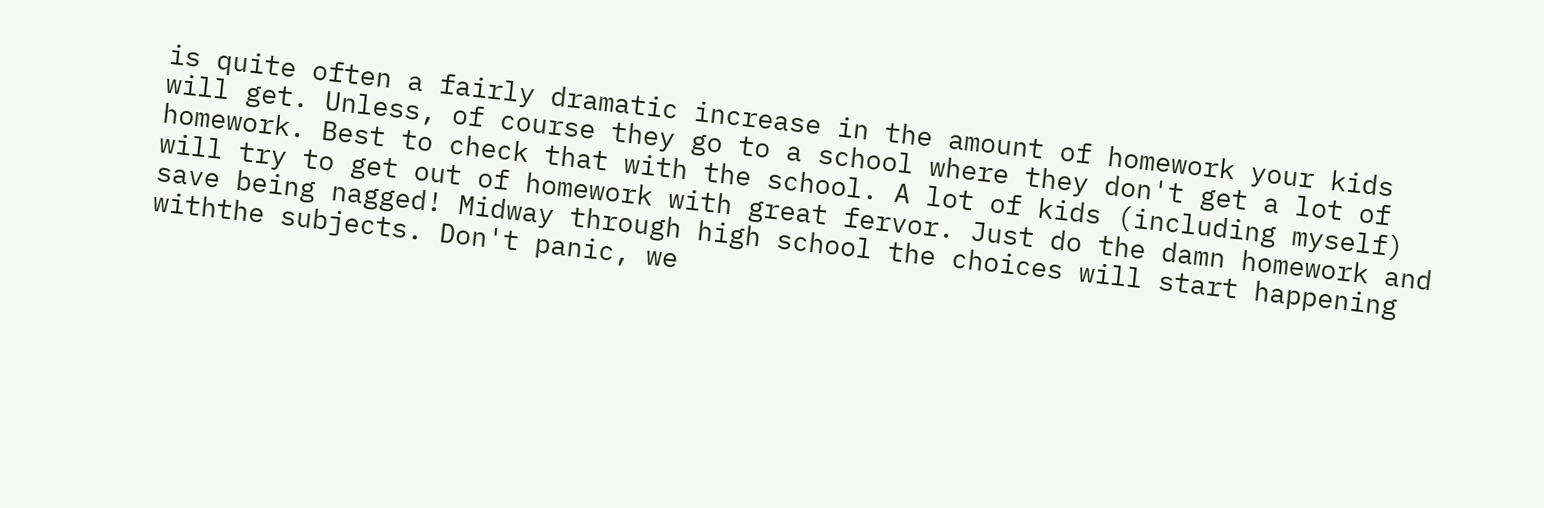is quite often a fairly dramatic increase in the amount of homework your kids will get. Unless, of course they go to a school where they don't get a lot of homework. Best to check that with the school. A lot of kids (including myself) will try to get out of homework with great fervor. Just do the damn homework and save being nagged! Midway through high school the choices will start happening withthe subjects. Don't panic, we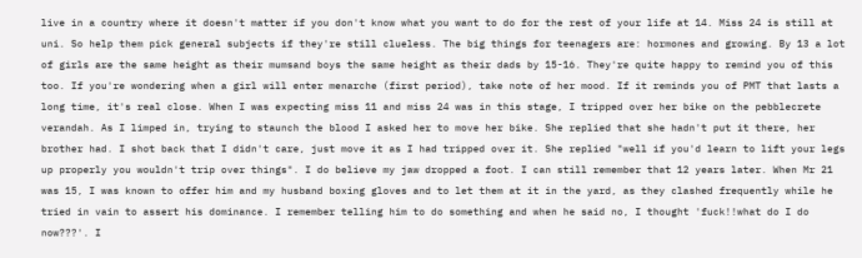live in a country where it doesn't matter if you don't know what you want to do for the rest of your life at 14. Miss 24 is still at uni. So help them pick general subjects if they're still clueless. The big things for teenagers are: hormones and growing. By 13 a lot of girls are the same height as their mumsand boys the same height as their dads by 15-16. They're quite happy to remind you of this too. If you're wondering when a girl will enter menarche (first period), take note of her mood. If it reminds you of PMT that lasts a long time, it's real close. When I was expecting miss 11 and miss 24 was in this stage, I tripped over her bike on the pebblecrete verandah. As I limped in, trying to staunch the blood I asked her to move her bike. She replied that she hadn't put it there, her brother had. I shot back that I didn't care, just move it as I had tripped over it. She replied "well if you'd learn to lift your legs up properly you wouldn't trip over things". I do believe my jaw dropped a foot. I can still remember that 12 years later. When Mr 21 was 15, I was known to offer him and my husband boxing gloves and to let them at it in the yard, as they clashed frequently while he tried in vain to assert his dominance. I remember telling him to do something and when he said no, I thought 'fuck!!what do I do now???'. I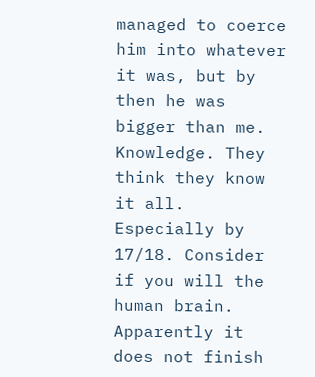managed to coerce him into whatever it was, but by then he was bigger than me. Knowledge. They think they know it all. Especially by 17/18. Consider if you will the human brain. Apparently it does not finish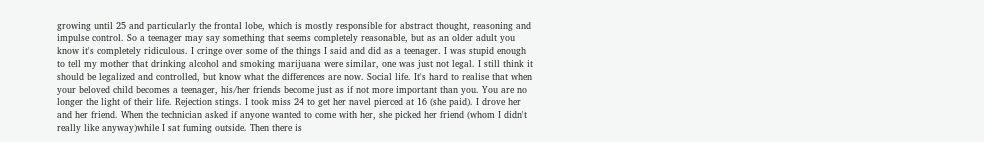growing until 25 and particularly the frontal lobe, which is mostly responsible for abstract thought, reasoning and impulse control. So a teenager may say something that seems completely reasonable, but as an older adult you know it's completely ridiculous. I cringe over some of the things I said and did as a teenager. I was stupid enough to tell my mother that drinking alcohol and smoking marijuana were similar, one was just not legal. I still think it should be legalized and controlled, but know what the differences are now. Social life. It's hard to realise that when your beloved child becomes a teenager, his/her friends become just as if not more important than you. You are no longer the light of their life. Rejection stings. I took miss 24 to get her navel pierced at 16 (she paid). I drove her and her friend. When the technician asked if anyone wanted to come with her, she picked her friend (whom I didn't really like anyway)while I sat fuming outside. Then there is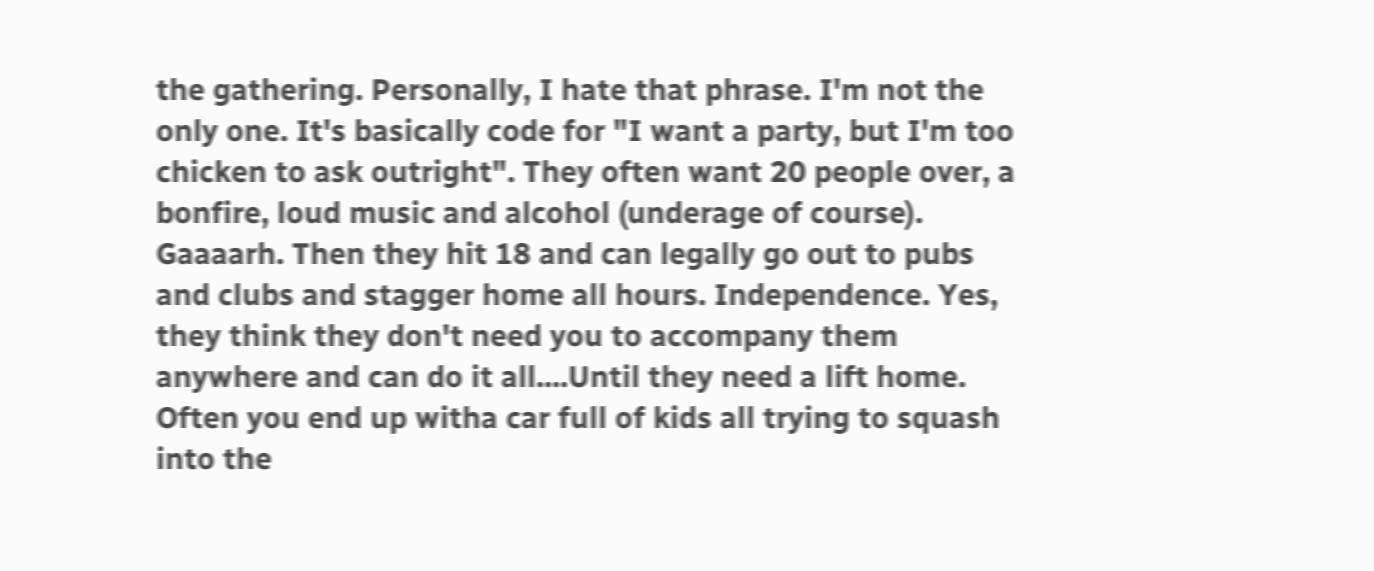the gathering. Personally, I hate that phrase. I'm not the only one. It's basically code for "I want a party, but I'm too chicken to ask outright". They often want 20 people over, a bonfire, loud music and alcohol (underage of course). Gaaaarh. Then they hit 18 and can legally go out to pubs and clubs and stagger home all hours. Independence. Yes, they think they don't need you to accompany them anywhere and can do it all....Until they need a lift home. Often you end up witha car full of kids all trying to squash into the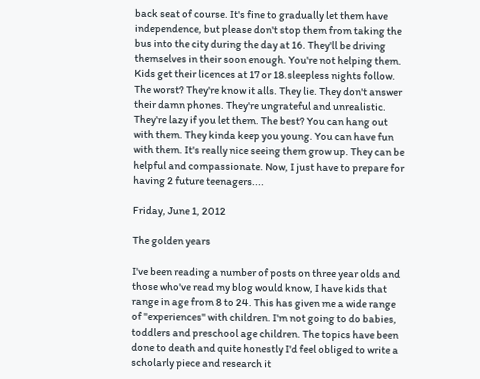back seat of course. It's fine to gradually let them have independence, but please don't stop them from taking the bus into the city during the day at 16. They'll be driving themselves in their soon enough. You're not helping them. Kids get their licences at 17 or 18.sleepless nights follow. The worst? They're know it alls. They lie. They don't answer their damn phones. They're ungrateful and unrealistic. They're lazy if you let them. The best? You can hang out with them. They kinda keep you young. You can have fun with them. It's really nice seeing them grow up. They can be helpful and compassionate. Now, I just have to prepare for having 2 future teenagers....

Friday, June 1, 2012

The golden years

I've been reading a number of posts on three year olds and those who've read my blog would know, I have kids that range in age from 8 to 24. This has given me a wide range of "experiences" with children. I'm not going to do babies, toddlers and preschool age children. The topics have been done to death and quite honestly I'd feel obliged to write a scholarly piece and research it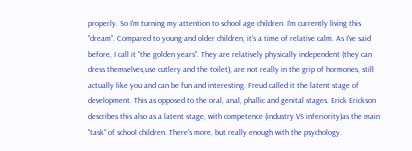properly. So I'm turning my attention to school age children. I'm currently living this "dream". Compared to young and older children, it's a time of relative calm. As I've said before, I call it "the golden years". They are relatively physically independent (they can dress themselves,use cutlery and the toilet), are not really in the grip of hormones, still actually like you and can be fun and interesting. Freud called it the latent stage of development. This as opposed to the oral, anal, phallic and genital stages. Erick Erickson describes this also as a latent stage, with competence (industry VS inferiority)as the main "task" of school children. There's more, but really enough with the psychology.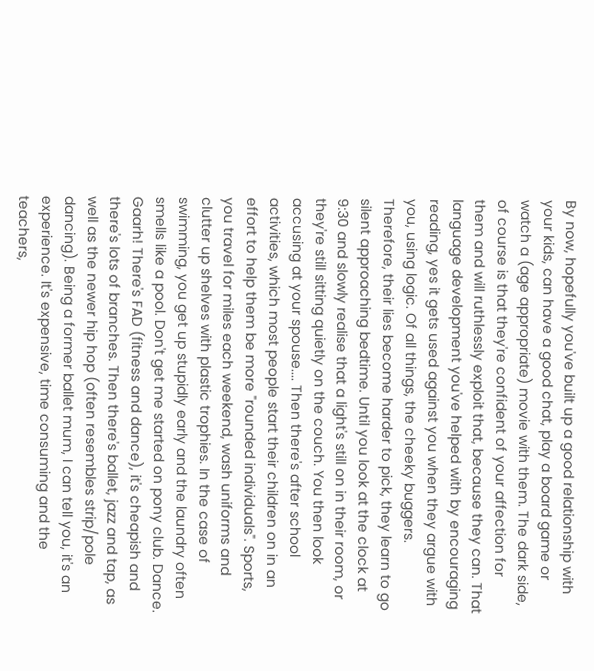By now, hopefully you've built up a good relationship with your kids, can have a good chat, play a board game or watch a (age appropriate) movie with them. The dark side, of course is that they're confident of your affection for them and will ruthlessly exploit that, because they can. That language development you've helped with by encouraging reading, yes it gets used against you when they argue with you, using logic. Of all things, the cheeky buggers. Therefore, their lies become harder to pick, they learn to go silent approaching bedtime. Until you look at the clock at 9:30 and slowly realise that a light's still on in their room, or they're still sitting quietly on the couch. You then look accusing at your spouse.... Then there's after school activities, which most people start their children on in an effort to help them be more "rounded individuals". Sports, you travel for miles each weekend, wash uniforms and clutter up shelves with plastic trophies. In the case of swimming, you get up stupidly early and the laundry often smells like a pool. Don't get me started on pony club. Dance. Gaarh! There's FAD (fitness and dance), it's cheapish and there's lots of branches. Then there's ballet, jazz and tap, as well as the newer hip hop (often resembles strip/pole dancing). Being a former ballet mum, I can tell you, it's an experience. It's expensive, time consuming and the teachers,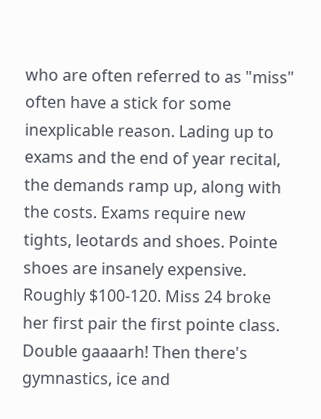who are often referred to as "miss" often have a stick for some inexplicable reason. Lading up to exams and the end of year recital, the demands ramp up, along with the costs. Exams require new tights, leotards and shoes. Pointe shoes are insanely expensive. Roughly $100-120. Miss 24 broke her first pair the first pointe class. Double gaaaarh! Then there's gymnastics, ice and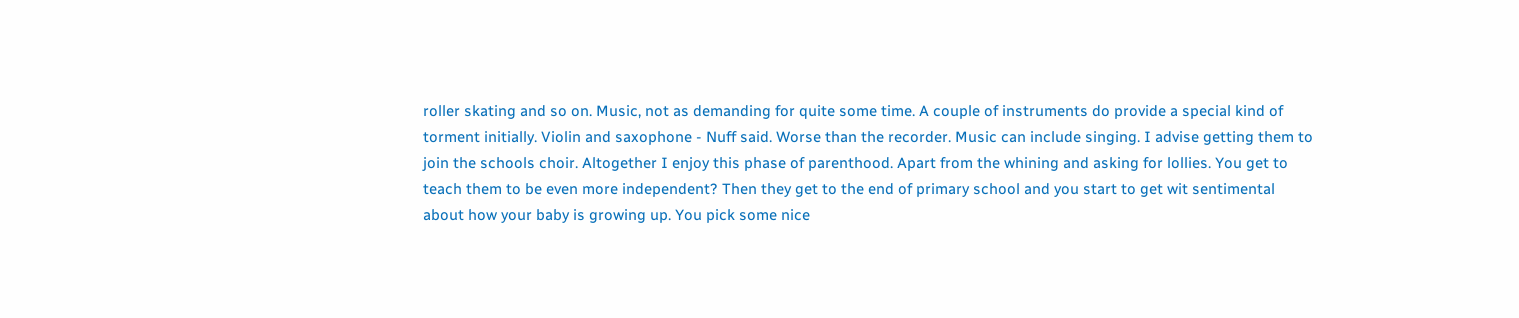roller skating and so on. Music, not as demanding for quite some time. A couple of instruments do provide a special kind of torment initially. Violin and saxophone - Nuff said. Worse than the recorder. Music can include singing. I advise getting them to join the schools choir. Altogether I enjoy this phase of parenthood. Apart from the whining and asking for lollies. You get to teach them to be even more independent? Then they get to the end of primary school and you start to get wit sentimental about how your baby is growing up. You pick some nice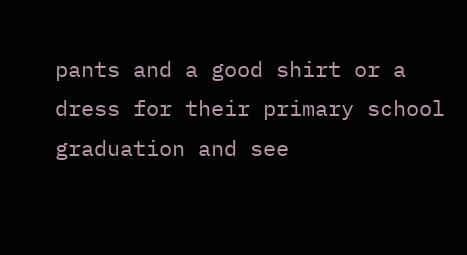pants and a good shirt or a dress for their primary school graduation and see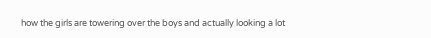how the girls are towering over the boys and actually looking a lot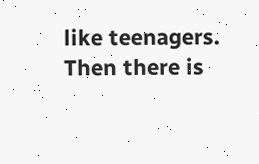like teenagers. Then there is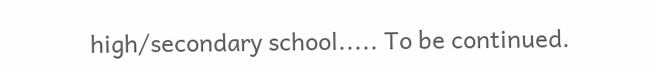high/secondary school..... To be continued.